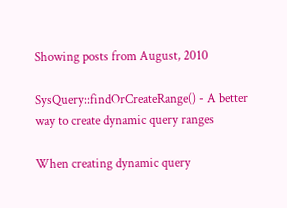Showing posts from August, 2010

SysQuery::findOrCreateRange() - A better way to create dynamic query ranges

When creating dynamic query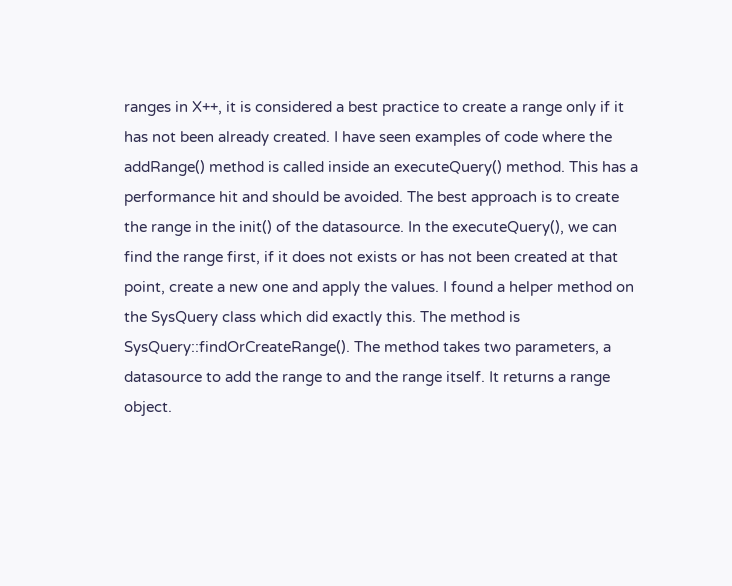ranges in X++, it is considered a best practice to create a range only if it has not been already created. I have seen examples of code where the addRange() method is called inside an executeQuery() method. This has a performance hit and should be avoided. The best approach is to create the range in the init() of the datasource. In the executeQuery(), we can find the range first, if it does not exists or has not been created at that point, create a new one and apply the values. I found a helper method on the SysQuery class which did exactly this. The method is SysQuery::findOrCreateRange(). The method takes two parameters, a datasource to add the range to and the range itself. It returns a range object.